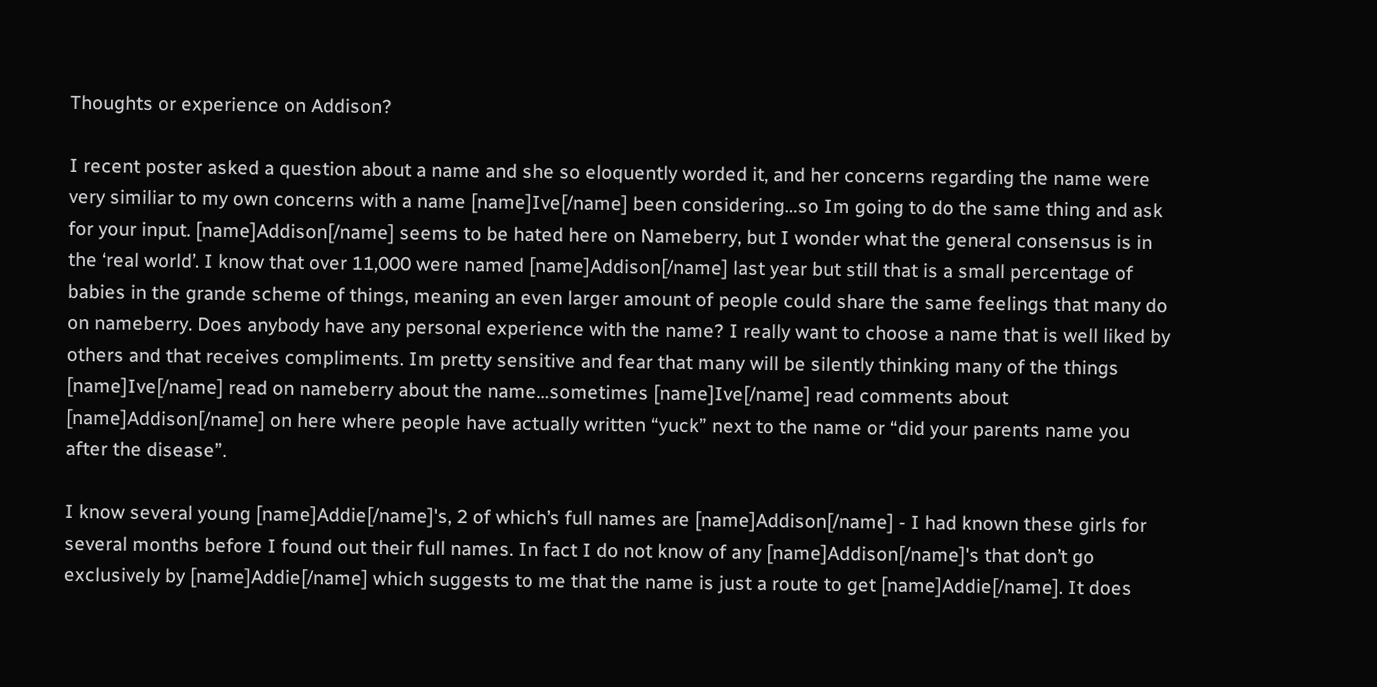Thoughts or experience on Addison?

I recent poster asked a question about a name and she so eloquently worded it, and her concerns regarding the name were very similiar to my own concerns with a name [name]Ive[/name] been considering…so Im going to do the same thing and ask for your input. [name]Addison[/name] seems to be hated here on Nameberry, but I wonder what the general consensus is in the ‘real world’. I know that over 11,000 were named [name]Addison[/name] last year but still that is a small percentage of babies in the grande scheme of things, meaning an even larger amount of people could share the same feelings that many do on nameberry. Does anybody have any personal experience with the name? I really want to choose a name that is well liked by others and that receives compliments. Im pretty sensitive and fear that many will be silently thinking many of the things [name]Ive[/name] read on nameberry about the name…sometimes [name]Ive[/name] read comments about [name]Addison[/name] on here where people have actually written “yuck” next to the name or “did your parents name you after the disease”.

I know several young [name]Addie[/name]'s, 2 of which’s full names are [name]Addison[/name] - I had known these girls for several months before I found out their full names. In fact I do not know of any [name]Addison[/name]'s that don’t go exclusively by [name]Addie[/name] which suggests to me that the name is just a route to get [name]Addie[/name]. It does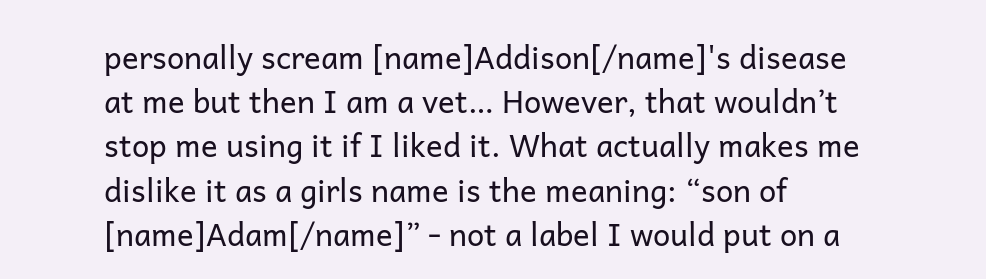personally scream [name]Addison[/name]'s disease at me but then I am a vet… However, that wouldn’t stop me using it if I liked it. What actually makes me dislike it as a girls name is the meaning: “son of [name]Adam[/name]” - not a label I would put on a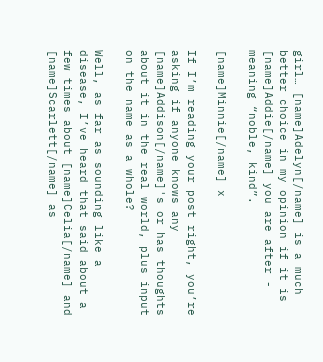girl… [name]Adelyn[/name] is a much better choice in my opinion if it is [name]Addie[/name] you are after - meaning “noble, kind”.

[name]Minnie[/name] x

If I’m reading your post right, you’re asking if anyone knows any [name]Addison[/name]'s or has thoughts about it in the real world, plus input on the name as a whole?

Well, as far as sounding like a disease, I’ve heard that said about a few times about [name]Celia[/name] and [name]Scarlett[/name] as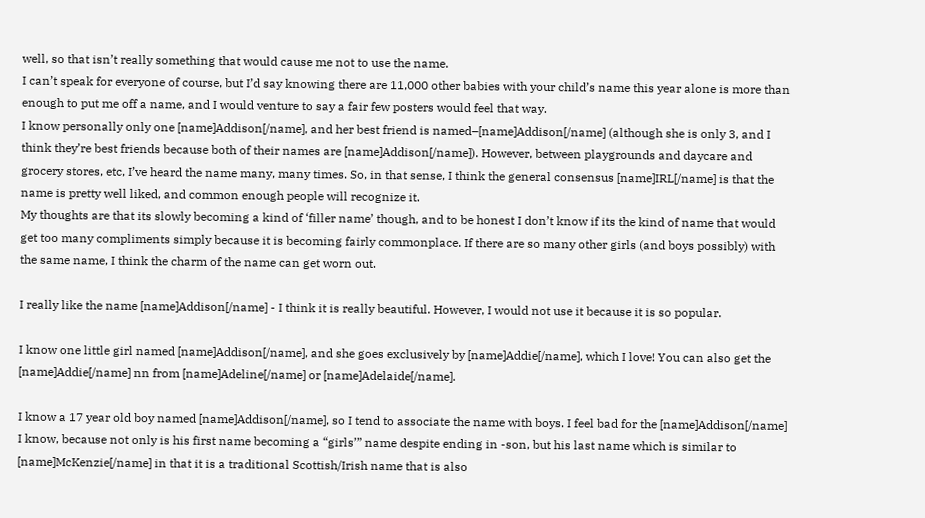well, so that isn’t really something that would cause me not to use the name.
I can’t speak for everyone of course, but I’d say knowing there are 11,000 other babies with your child’s name this year alone is more than enough to put me off a name, and I would venture to say a fair few posters would feel that way.
I know personally only one [name]Addison[/name], and her best friend is named–[name]Addison[/name] (although she is only 3, and I think they’re best friends because both of their names are [name]Addison[/name]). However, between playgrounds and daycare and grocery stores, etc, I’ve heard the name many, many times. So, in that sense, I think the general consensus [name]IRL[/name] is that the name is pretty well liked, and common enough people will recognize it.
My thoughts are that its slowly becoming a kind of ‘filler name’ though, and to be honest I don’t know if its the kind of name that would get too many compliments simply because it is becoming fairly commonplace. If there are so many other girls (and boys possibly) with the same name, I think the charm of the name can get worn out.

I really like the name [name]Addison[/name] - I think it is really beautiful. However, I would not use it because it is so popular.

I know one little girl named [name]Addison[/name], and she goes exclusively by [name]Addie[/name], which I love! You can also get the [name]Addie[/name] nn from [name]Adeline[/name] or [name]Adelaide[/name].

I know a 17 year old boy named [name]Addison[/name], so I tend to associate the name with boys. I feel bad for the [name]Addison[/name] I know, because not only is his first name becoming a “girls’” name despite ending in -son, but his last name which is similar to [name]McKenzie[/name] in that it is a traditional Scottish/Irish name that is also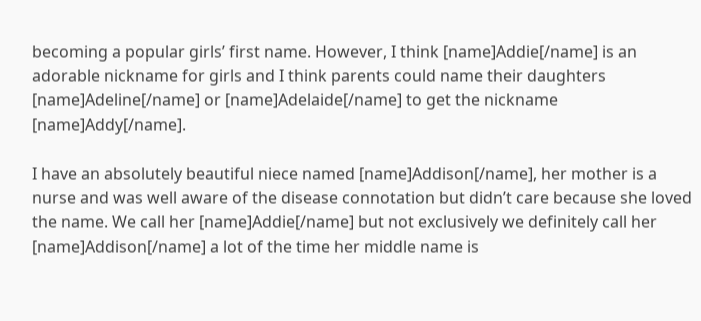becoming a popular girls’ first name. However, I think [name]Addie[/name] is an adorable nickname for girls and I think parents could name their daughters [name]Adeline[/name] or [name]Adelaide[/name] to get the nickname [name]Addy[/name].

I have an absolutely beautiful niece named [name]Addison[/name], her mother is a nurse and was well aware of the disease connotation but didn’t care because she loved the name. We call her [name]Addie[/name] but not exclusively we definitely call her [name]Addison[/name] a lot of the time her middle name is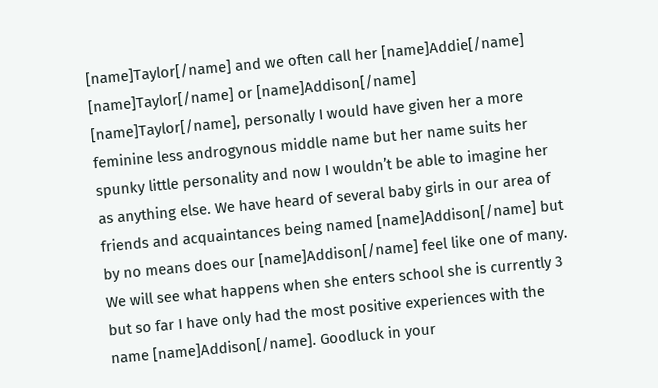[name]Taylor[/name] and we often call her [name]Addie[/name] [name]Taylor[/name] or [name]Addison[/name] [name]Taylor[/name], personally I would have given her a more feminine less androgynous middle name but her name suits her spunky little personality and now I wouldn’t be able to imagine her as anything else. We have heard of several baby girls in our area of friends and acquaintances being named [name]Addison[/name] but by no means does our [name]Addison[/name] feel like one of many. We will see what happens when she enters school she is currently 3 but so far I have only had the most positive experiences with the name [name]Addison[/name]. Goodluck in your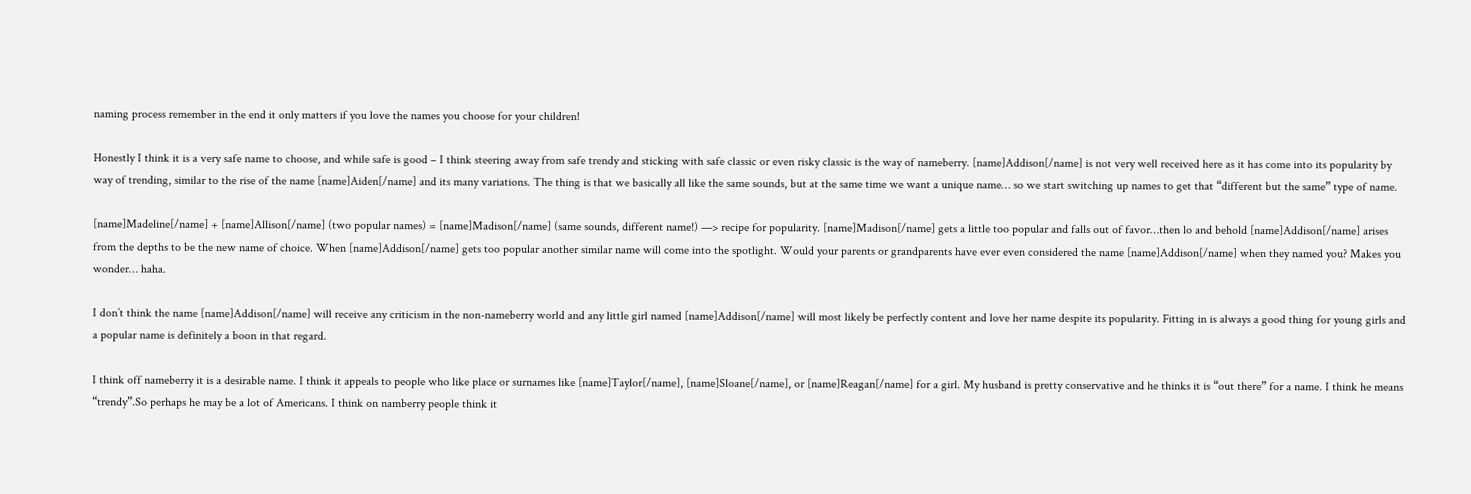naming process remember in the end it only matters if you love the names you choose for your children!

Honestly I think it is a very safe name to choose, and while safe is good – I think steering away from safe trendy and sticking with safe classic or even risky classic is the way of nameberry. [name]Addison[/name] is not very well received here as it has come into its popularity by way of trending, similar to the rise of the name [name]Aiden[/name] and its many variations. The thing is that we basically all like the same sounds, but at the same time we want a unique name… so we start switching up names to get that “different but the same” type of name.

[name]Madeline[/name] + [name]Allison[/name] (two popular names) = [name]Madison[/name] (same sounds, different name!) —> recipe for popularity. [name]Madison[/name] gets a little too popular and falls out of favor…then lo and behold [name]Addison[/name] arises from the depths to be the new name of choice. When [name]Addison[/name] gets too popular another similar name will come into the spotlight. Would your parents or grandparents have ever even considered the name [name]Addison[/name] when they named you? Makes you wonder… haha.

I don’t think the name [name]Addison[/name] will receive any criticism in the non-nameberry world and any little girl named [name]Addison[/name] will most likely be perfectly content and love her name despite its popularity. Fitting in is always a good thing for young girls and a popular name is definitely a boon in that regard.

I think off nameberry it is a desirable name. I think it appeals to people who like place or surnames like [name]Taylor[/name], [name]Sloane[/name], or [name]Reagan[/name] for a girl. My husband is pretty conservative and he thinks it is “out there” for a name. I think he means “trendy”.So perhaps he may be a lot of Americans. I think on namberry people think it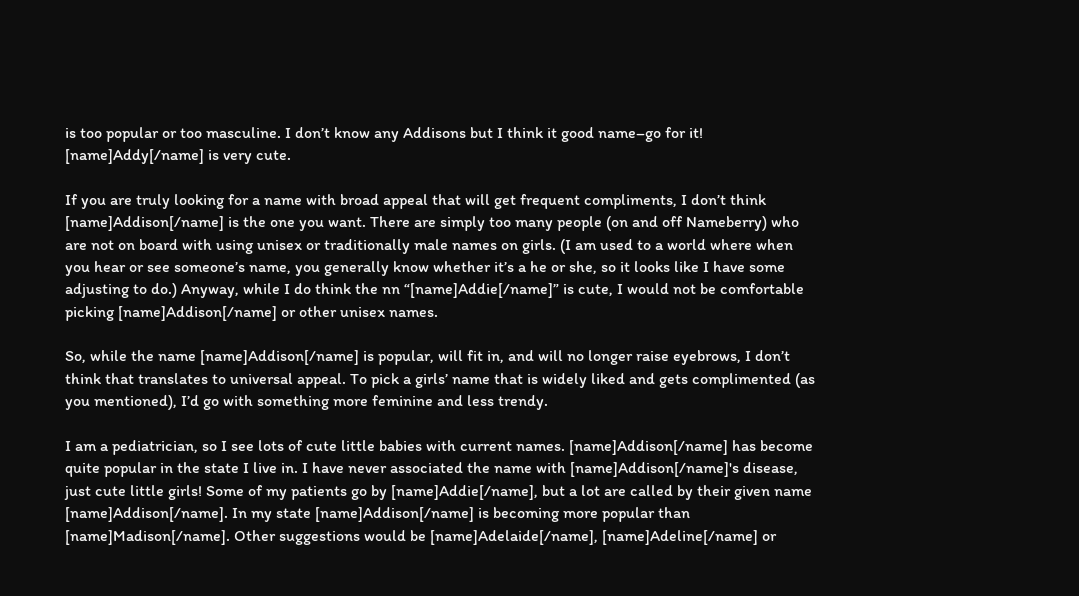is too popular or too masculine. I don’t know any Addisons but I think it good name–go for it! [name]Addy[/name] is very cute.

If you are truly looking for a name with broad appeal that will get frequent compliments, I don’t think [name]Addison[/name] is the one you want. There are simply too many people (on and off Nameberry) who are not on board with using unisex or traditionally male names on girls. (I am used to a world where when you hear or see someone’s name, you generally know whether it’s a he or she, so it looks like I have some adjusting to do.) Anyway, while I do think the nn “[name]Addie[/name]” is cute, I would not be comfortable picking [name]Addison[/name] or other unisex names.

So, while the name [name]Addison[/name] is popular, will fit in, and will no longer raise eyebrows, I don’t think that translates to universal appeal. To pick a girls’ name that is widely liked and gets complimented (as you mentioned), I’d go with something more feminine and less trendy.

I am a pediatrician, so I see lots of cute little babies with current names. [name]Addison[/name] has become quite popular in the state I live in. I have never associated the name with [name]Addison[/name]'s disease, just cute little girls! Some of my patients go by [name]Addie[/name], but a lot are called by their given name [name]Addison[/name]. In my state [name]Addison[/name] is becoming more popular than [name]Madison[/name]. Other suggestions would be [name]Adelaide[/name], [name]Adeline[/name] or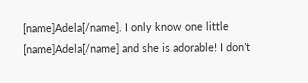[name]Adela[/name]. I only know one little [name]Adela[/name] and she is adorable! I don’t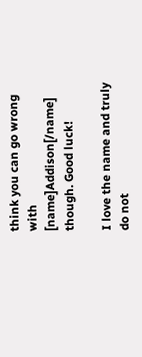think you can go wrong with [name]Addison[/name] though. Good luck!

I love the name and truly do not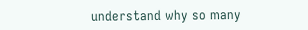understand why so many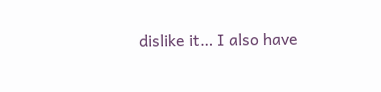dislike it… I also have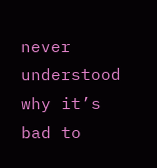never understood why it’s bad to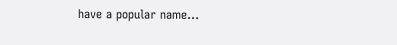have a popular name…